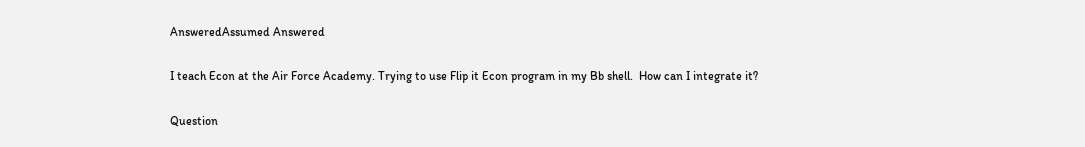AnsweredAssumed Answered

I teach Econ at the Air Force Academy. Trying to use Flip it Econ program in my Bb shell.  How can I integrate it?

Question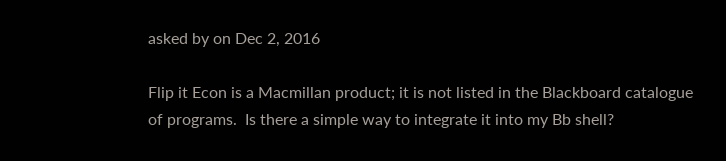asked by on Dec 2, 2016

Flip it Econ is a Macmillan product; it is not listed in the Blackboard catalogue of programs.  Is there a simple way to integrate it into my Bb shell?